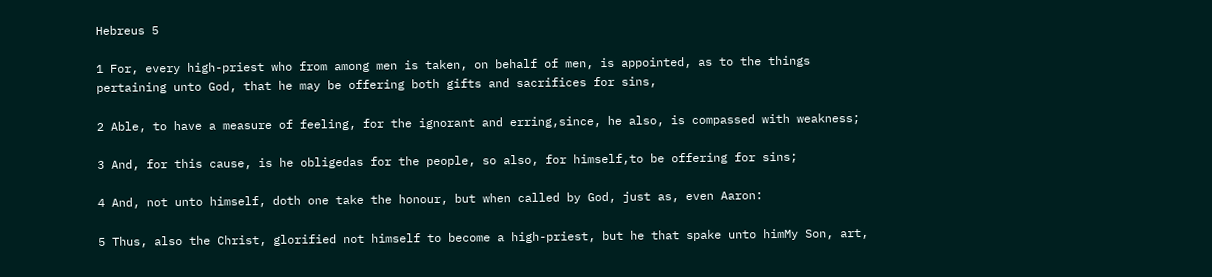Hebreus 5

1 For, every high-priest who from among men is taken, on behalf of men, is appointed, as to the things pertaining unto God, that he may be offering both gifts and sacrifices for sins,

2 Able, to have a measure of feeling, for the ignorant and erring,since, he also, is compassed with weakness;

3 And, for this cause, is he obligedas for the people, so also, for himself,to be offering for sins;

4 And, not unto himself, doth one take the honour, but when called by God, just as, even Aaron:

5 Thus, also the Christ, glorified not himself to become a high-priest, but he that spake unto himMy Son, art,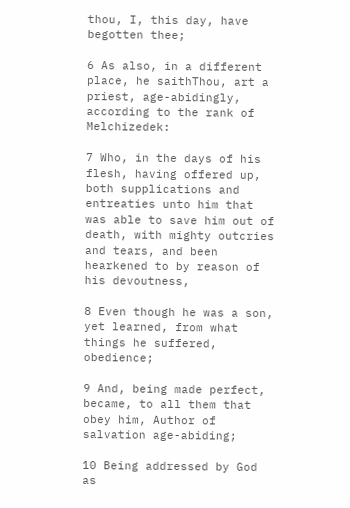thou, I, this day, have begotten thee;

6 As also, in a different place, he saithThou, art a priest, age-abidingly, according to the rank of Melchizedek:

7 Who, in the days of his flesh, having offered up, both supplications and entreaties unto him that was able to save him out of death, with mighty outcries and tears, and been hearkened to by reason of his devoutness,

8 Even though he was a son, yet learned, from what things he suffered, obedience;

9 And, being made perfect, became, to all them that obey him, Author of salvation age-abiding;

10 Being addressed by God as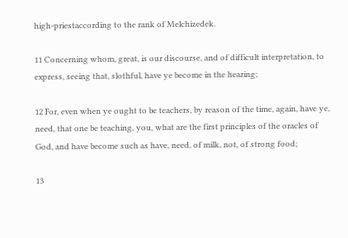high-priestaccording to the rank of Melchizedek.

11 Concerning whom, great, is our discourse, and of difficult interpretation, to express, seeing that, slothful, have ye become in the hearing;

12 For, even when ye ought to be teachers, by reason of the time, again, have ye, need, that one be teaching, you, what are the first principles of the oracles of God, and have become such as have, need, of milk, not, of strong food;

13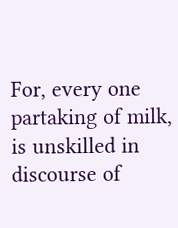For, every one partaking of milk, is unskilled in discourse of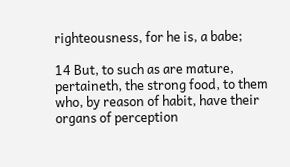righteousness, for he is, a babe;

14 But, to such as are mature, pertaineth, the strong food, to them who, by reason of habit, have their organs of perception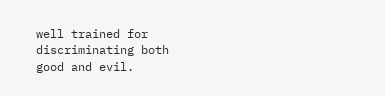well trained for discriminating both good and evil.